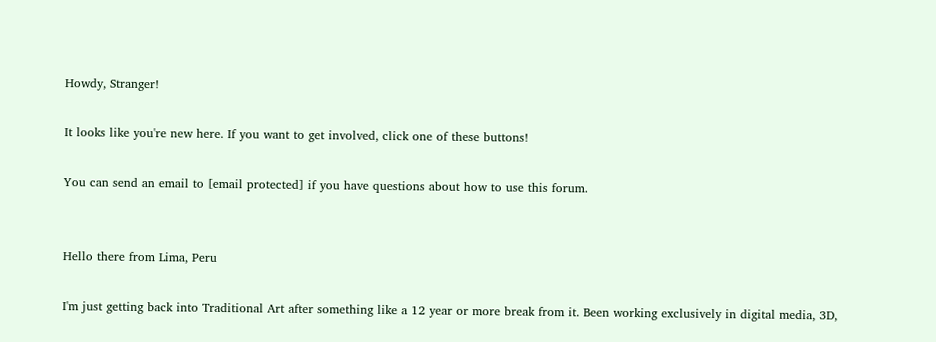Howdy, Stranger!

It looks like you're new here. If you want to get involved, click one of these buttons!

You can send an email to [email protected] if you have questions about how to use this forum.


Hello there from Lima, Peru

I'm just getting back into Traditional Art after something like a 12 year or more break from it. Been working exclusively in digital media, 3D,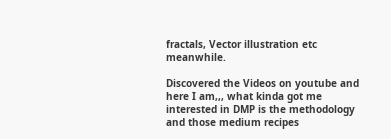fractals, Vector illustration etc meanwhile.

Discovered the Videos on youtube and here I am,,, what kinda got me interested in DMP is the methodology and those medium recipes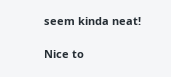seem kinda neat!

Nice to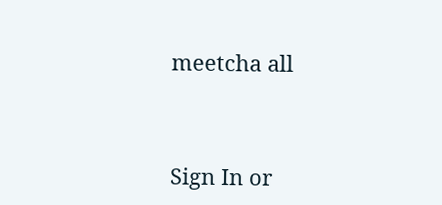meetcha all



Sign In or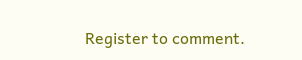Register to comment.